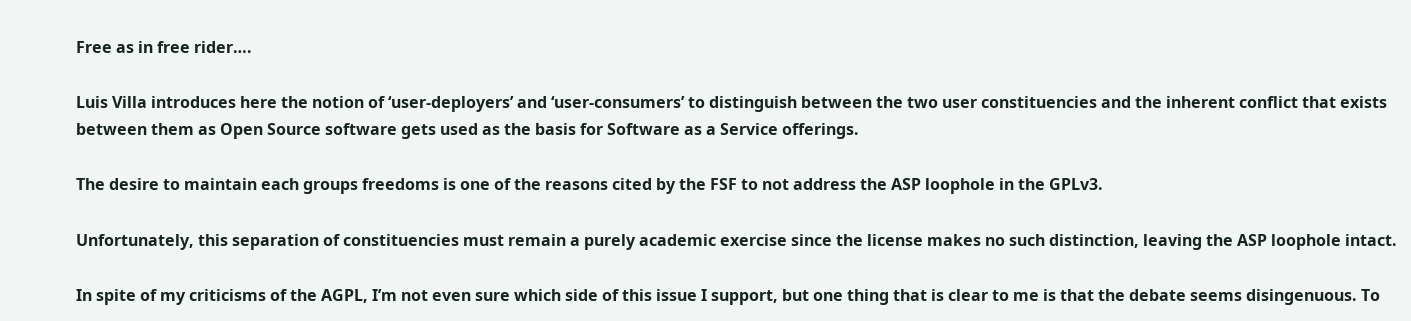Free as in free rider….

Luis Villa introduces here the notion of ‘user-deployers’ and ‘user-consumers’ to distinguish between the two user constituencies and the inherent conflict that exists between them as Open Source software gets used as the basis for Software as a Service offerings.

The desire to maintain each groups freedoms is one of the reasons cited by the FSF to not address the ASP loophole in the GPLv3.

Unfortunately, this separation of constituencies must remain a purely academic exercise since the license makes no such distinction, leaving the ASP loophole intact.

In spite of my criticisms of the AGPL, I’m not even sure which side of this issue I support, but one thing that is clear to me is that the debate seems disingenuous. To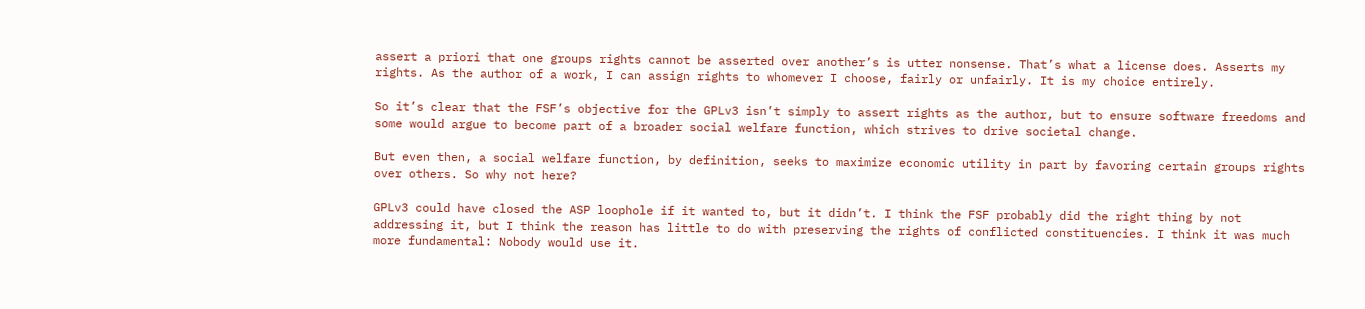assert a priori that one groups rights cannot be asserted over another’s is utter nonsense. That’s what a license does. Asserts my rights. As the author of a work, I can assign rights to whomever I choose, fairly or unfairly. It is my choice entirely.

So it’s clear that the FSF’s objective for the GPLv3 isn’t simply to assert rights as the author, but to ensure software freedoms and some would argue to become part of a broader social welfare function, which strives to drive societal change.

But even then, a social welfare function, by definition, seeks to maximize economic utility in part by favoring certain groups rights over others. So why not here?

GPLv3 could have closed the ASP loophole if it wanted to, but it didn’t. I think the FSF probably did the right thing by not addressing it, but I think the reason has little to do with preserving the rights of conflicted constituencies. I think it was much more fundamental: Nobody would use it.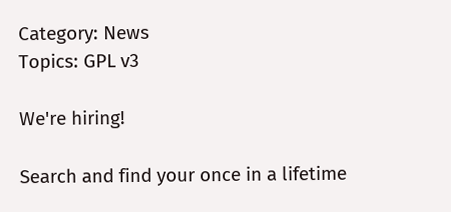Category: News
Topics: GPL v3

We're hiring!

Search and find your once in a lifetime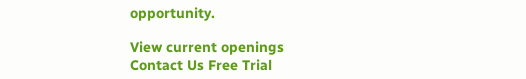opportunity.

View current openings
Contact Us Free Trial